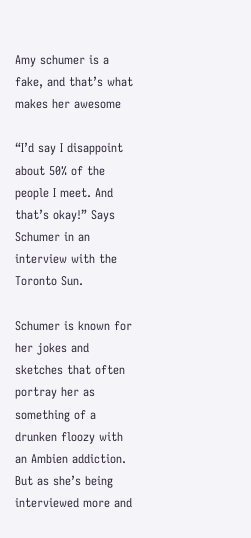Amy schumer is a fake, and that’s what makes her awesome

“I’d say I disappoint about 50% of the people I meet. And that’s okay!” Says Schumer in an interview with the Toronto Sun.

Schumer is known for her jokes and sketches that often portray her as something of a drunken floozy with an Ambien addiction. But as she’s being interviewed more and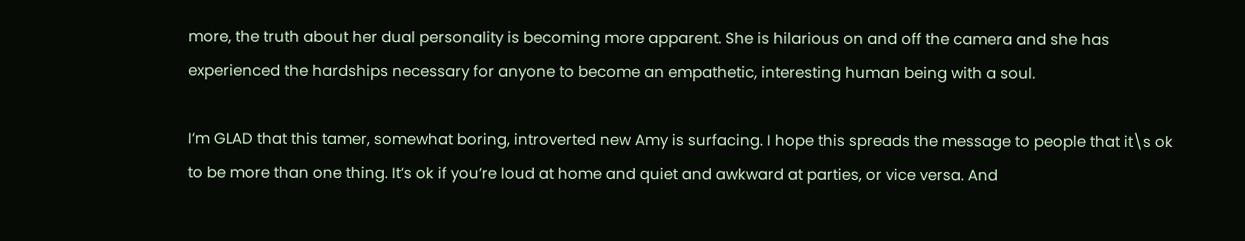more, the truth about her dual personality is becoming more apparent. She is hilarious on and off the camera and she has experienced the hardships necessary for anyone to become an empathetic, interesting human being with a soul.

I’m GLAD that this tamer, somewhat boring, introverted new Amy is surfacing. I hope this spreads the message to people that it\s ok to be more than one thing. It’s ok if you’re loud at home and quiet and awkward at parties, or vice versa. And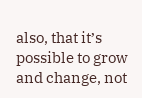also, that it’s possible to grow and change, not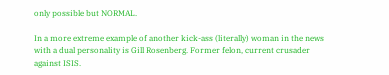only possible but NORMAL.

In a more extreme example of another kick-ass (literally) woman in the news with a dual personality is Gill Rosenberg. Former felon, current crusader against ISIS.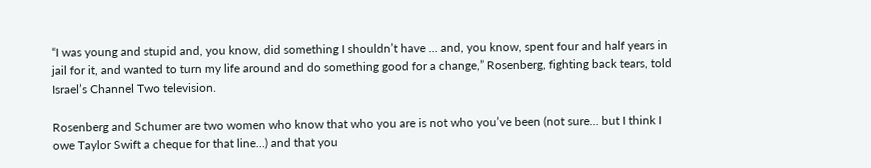“I was young and stupid and, you know, did something I shouldn’t have … and, you know, spent four and half years in jail for it, and wanted to turn my life around and do something good for a change,” Rosenberg, fighting back tears, told Israel’s Channel Two television.

Rosenberg and Schumer are two women who know that who you are is not who you’ve been (not sure… but I think I owe Taylor Swift a cheque for that line…) and that you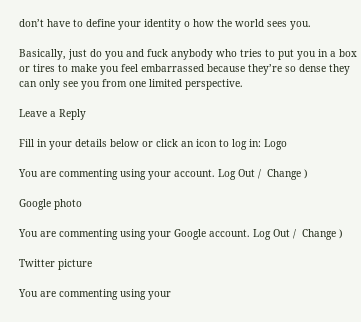don’t have to define your identity o how the world sees you.

Basically, just do you and fuck anybody who tries to put you in a box or tires to make you feel embarrassed because they’re so dense they can only see you from one limited perspective.

Leave a Reply

Fill in your details below or click an icon to log in: Logo

You are commenting using your account. Log Out /  Change )

Google photo

You are commenting using your Google account. Log Out /  Change )

Twitter picture

You are commenting using your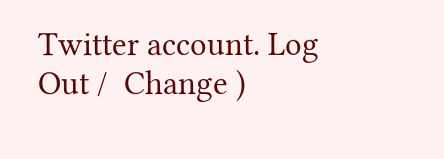Twitter account. Log Out /  Change )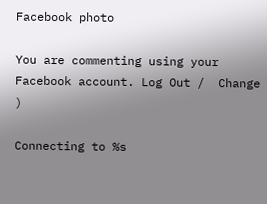Facebook photo

You are commenting using your Facebook account. Log Out /  Change )

Connecting to %s